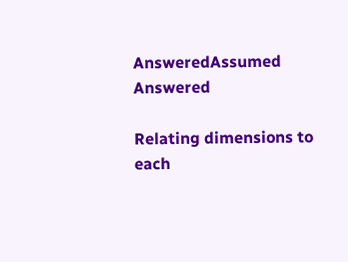AnsweredAssumed Answered

Relating dimensions to each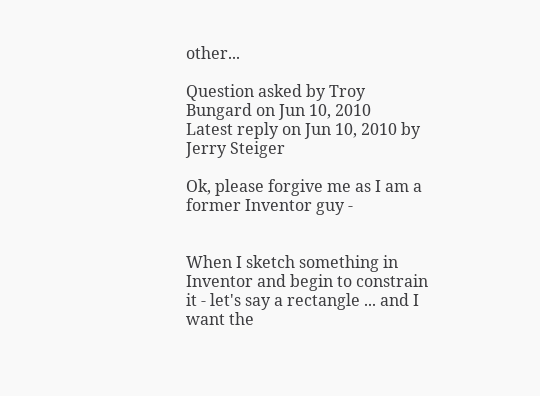other...

Question asked by Troy Bungard on Jun 10, 2010
Latest reply on Jun 10, 2010 by Jerry Steiger

Ok, please forgive me as I am a former Inventor guy -


When I sketch something in Inventor and begin to constrain it - let's say a rectangle ... and I want the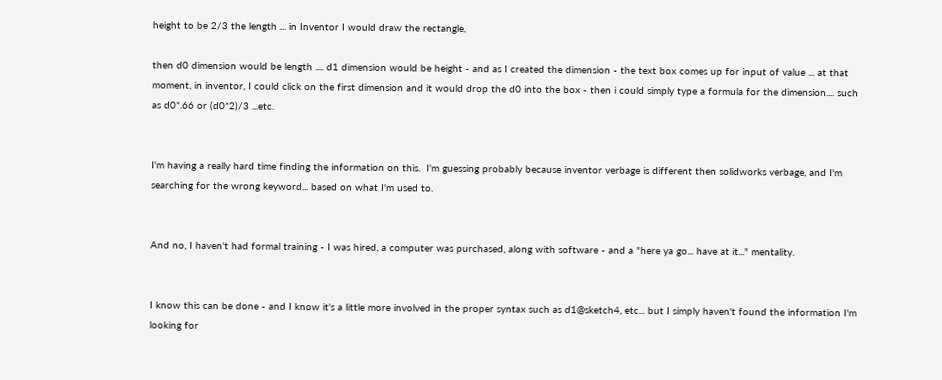height to be 2/3 the length ... in Inventor I would draw the rectangle,

then d0 dimension would be length .... d1 dimension would be height - and as I created the dimension - the text box comes up for input of value ... at that moment, in inventor, I could click on the first dimension and it would drop the d0 into the box - then i could simply type a formula for the dimension.... such as d0*.66 or (d0*2)/3 ...etc.


I'm having a really hard time finding the information on this.  I'm guessing probably because inventor verbage is different then solidworks verbage, and I'm searching for the wrong keyword... based on what I'm used to.


And no, I haven't had formal training - I was hired, a computer was purchased, along with software - and a "here ya go... have at it..." mentality.


I know this can be done - and I know it's a little more involved in the proper syntax such as d1@sketch4, etc... but I simply haven't found the information I'm looking for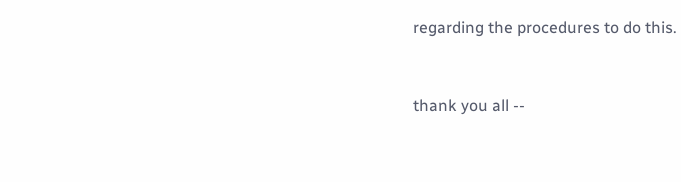regarding the procedures to do this.


thank you all --